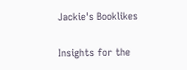Jackie's Booklikes

Insights for the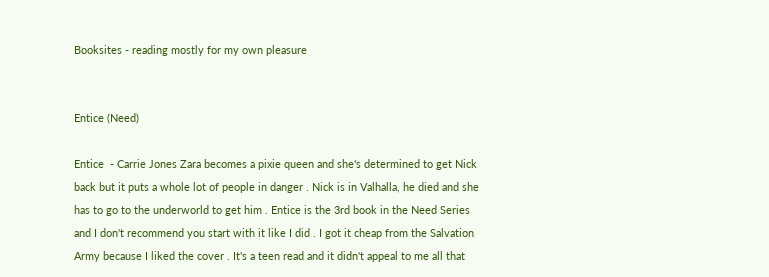Booksites - reading mostly for my own pleasure


Entice (Need)

Entice  - Carrie Jones Zara becomes a pixie queen and she's determined to get Nick back but it puts a whole lot of people in danger . Nick is in Valhalla, he died and she has to go to the underworld to get him . Entice is the 3rd book in the Need Series and I don't recommend you start with it like I did . I got it cheap from the Salvation Army because I liked the cover . It's a teen read and it didn't appeal to me all that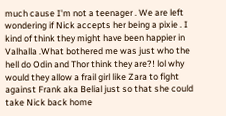much cause I'm not a teenager . We are left wondering if Nick accepts her being a pixie . I kind of think they might have been happier in Valhalla .What bothered me was just who the hell do Odin and Thor think they are?! lol why would they allow a frail girl like Zara to fight against Frank aka Belial just so that she could take Nick back home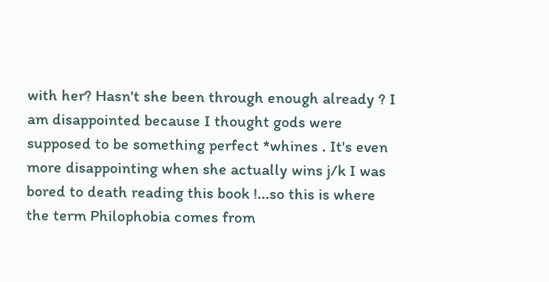with her? Hasn't she been through enough already ? I am disappointed because I thought gods were supposed to be something perfect *whines . It's even more disappointing when she actually wins j/k I was bored to death reading this book !...so this is where the term Philophobia comes from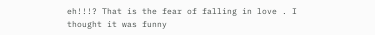eh!!!? That is the fear of falling in love . I thought it was funny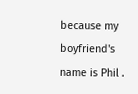because my boyfriend's name is Phil .